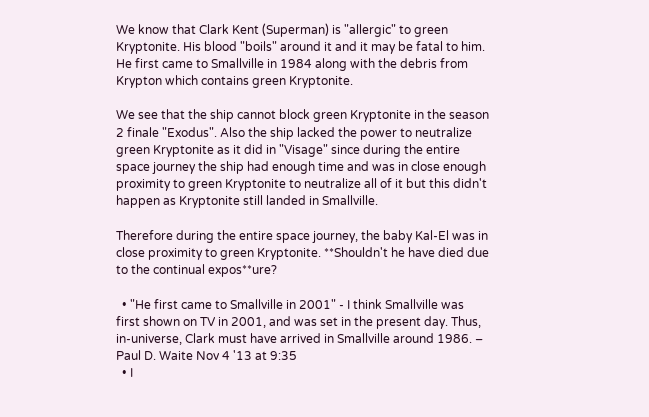We know that Clark Kent (Superman) is "allergic" to green Kryptonite. His blood "boils" around it and it may be fatal to him. He first came to Smallville in 1984 along with the debris from Krypton which contains green Kryptonite.

We see that the ship cannot block green Kryptonite in the season 2 finale "Exodus". Also the ship lacked the power to neutralize green Kryptonite as it did in "Visage" since during the entire space journey the ship had enough time and was in close enough proximity to green Kryptonite to neutralize all of it but this didn't happen as Kryptonite still landed in Smallville.

Therefore during the entire space journey, the baby Kal-El was in close proximity to green Kryptonite. **Shouldn't he have died due to the continual expos**ure?

  • "He first came to Smallville in 2001" - I think Smallville was first shown on TV in 2001, and was set in the present day. Thus, in-universe, Clark must have arrived in Smallville around 1986. – Paul D. Waite Nov 4 '13 at 9:35
  • I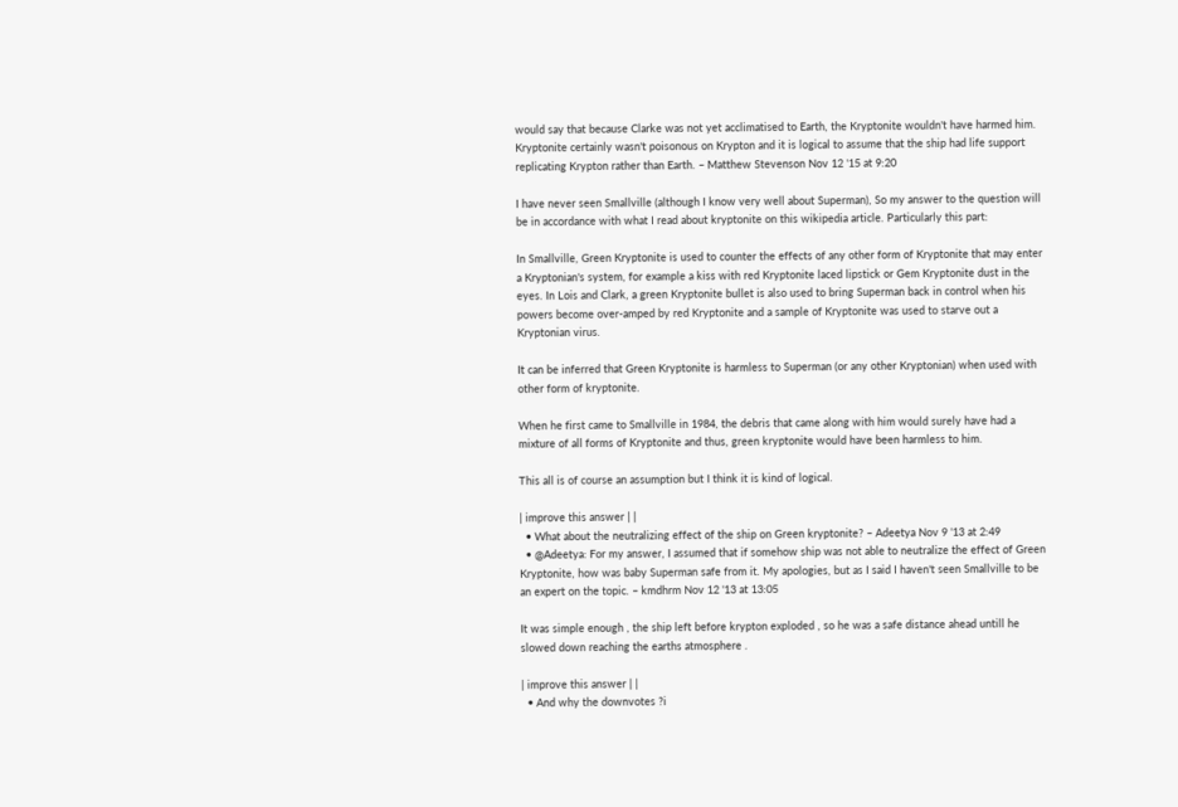would say that because Clarke was not yet acclimatised to Earth, the Kryptonite wouldn't have harmed him. Kryptonite certainly wasn't poisonous on Krypton and it is logical to assume that the ship had life support replicating Krypton rather than Earth. – Matthew Stevenson Nov 12 '15 at 9:20

I have never seen Smallville (although I know very well about Superman), So my answer to the question will be in accordance with what I read about kryptonite on this wikipedia article. Particularly this part:

In Smallville, Green Kryptonite is used to counter the effects of any other form of Kryptonite that may enter a Kryptonian's system, for example a kiss with red Kryptonite laced lipstick or Gem Kryptonite dust in the eyes. In Lois and Clark, a green Kryptonite bullet is also used to bring Superman back in control when his powers become over-amped by red Kryptonite and a sample of Kryptonite was used to starve out a Kryptonian virus.

It can be inferred that Green Kryptonite is harmless to Superman (or any other Kryptonian) when used with other form of kryptonite.

When he first came to Smallville in 1984, the debris that came along with him would surely have had a mixture of all forms of Kryptonite and thus, green kryptonite would have been harmless to him.

This all is of course an assumption but I think it is kind of logical.

| improve this answer | |
  • What about the neutralizing effect of the ship on Green kryptonite? – Adeetya Nov 9 '13 at 2:49
  • @Adeetya: For my answer, I assumed that if somehow ship was not able to neutralize the effect of Green Kryptonite, how was baby Superman safe from it. My apologies, but as I said I haven't seen Smallville to be an expert on the topic. – kmdhrm Nov 12 '13 at 13:05

It was simple enough , the ship left before krypton exploded , so he was a safe distance ahead untill he slowed down reaching the earths atmosphere .

| improve this answer | |
  • And why the downvotes ?i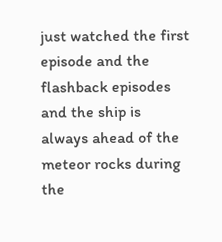just watched the first episode and the flashback episodes and the ship is always ahead of the meteor rocks during the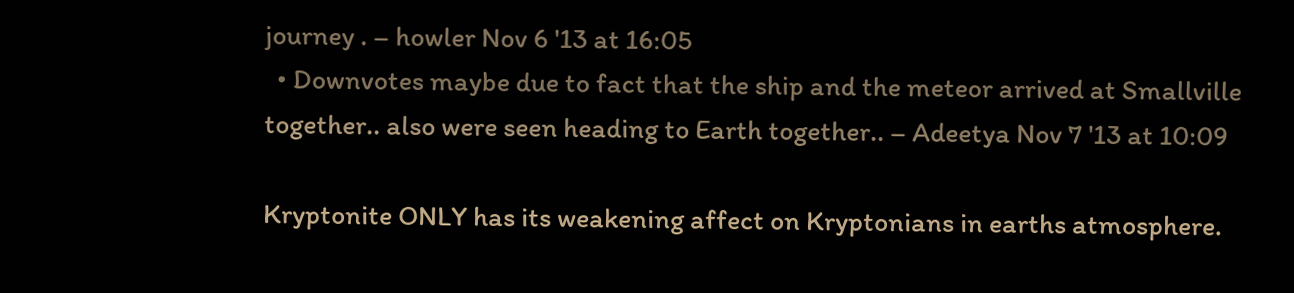journey . – howler Nov 6 '13 at 16:05
  • Downvotes maybe due to fact that the ship and the meteor arrived at Smallville together.. also were seen heading to Earth together.. – Adeetya Nov 7 '13 at 10:09

Kryptonite ONLY has its weakening affect on Kryptonians in earths atmosphere.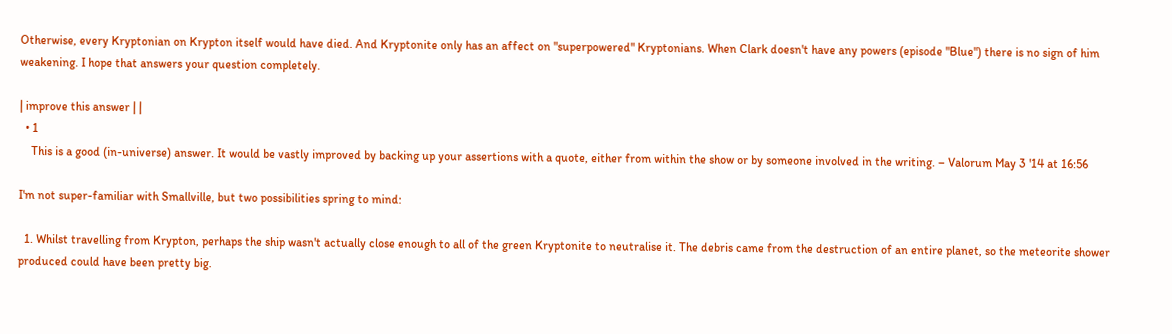Otherwise, every Kryptonian on Krypton itself would have died. And Kryptonite only has an affect on "superpowered" Kryptonians. When Clark doesn't have any powers (episode "Blue") there is no sign of him weakening. I hope that answers your question completely.

| improve this answer | |
  • 1
    This is a good (in-universe) answer. It would be vastly improved by backing up your assertions with a quote, either from within the show or by someone involved in the writing. – Valorum May 3 '14 at 16:56

I'm not super-familiar with Smallville, but two possibilities spring to mind:

  1. Whilst travelling from Krypton, perhaps the ship wasn't actually close enough to all of the green Kryptonite to neutralise it. The debris came from the destruction of an entire planet, so the meteorite shower produced could have been pretty big.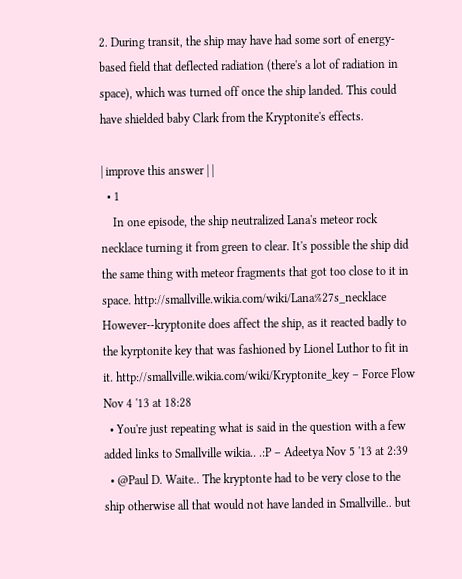2. During transit, the ship may have had some sort of energy-based field that deflected radiation (there's a lot of radiation in space), which was turned off once the ship landed. This could have shielded baby Clark from the Kryptonite's effects.

| improve this answer | |
  • 1
    In one episode, the ship neutralized Lana's meteor rock necklace turning it from green to clear. It's possible the ship did the same thing with meteor fragments that got too close to it in space. http://smallville.wikia.com/wiki/Lana%27s_necklace However--kryptonite does affect the ship, as it reacted badly to the kyrptonite key that was fashioned by Lionel Luthor to fit in it. http://smallville.wikia.com/wiki/Kryptonite_key – Force Flow Nov 4 '13 at 18:28
  • You're just repeating what is said in the question with a few added links to Smallville wikia.. .:P – Adeetya Nov 5 '13 at 2:39
  • @Paul D. Waite.. The kryptonte had to be very close to the ship otherwise all that would not have landed in Smallville.. but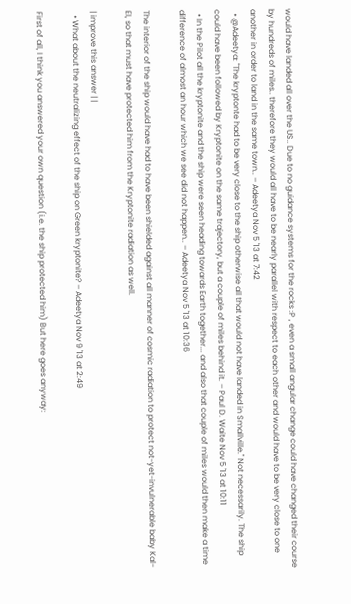would have landed all over the US.. Due to no guidance systems for the rocks :P , even a small angular change could have changed their course by hundreds of miles.. therefore they would all have to be nearly parallel with respect to each other and would have to be very close to one another in order to land in the same town.. – Adeetya Nov 5 '13 at 7:42
  • @Adeetya: "The kryptonte had to be very close to the ship otherwise all that would not have landed in Smallville." Not necessarily. The ship could have been followed by Kryptonite on the same trajectory, but a couple of miles behind it. – Paul D. Waite Nov 5 '13 at 10:11
  • In the Pilot all the kryptonite and the ship were seen heading towards Earth together... and also that couple of miles would then make a time difference of almost an hour which we see did not happen.. – Adeetya Nov 5 '13 at 10:36

The interior of the ship would have had to have been shielded against all manner of cosmic radiation to protect not-yet-invulnerable baby Kal-El, so that must have protected him from the Kryptonite radiation as well.

| improve this answer | |
  • What about the neutralizing effect of the ship on Green kryptonite? – Adeetya Nov 9 '13 at 2:49

First of all, I think you answered your own question (i.e. the ship protected him) But here goes anyway: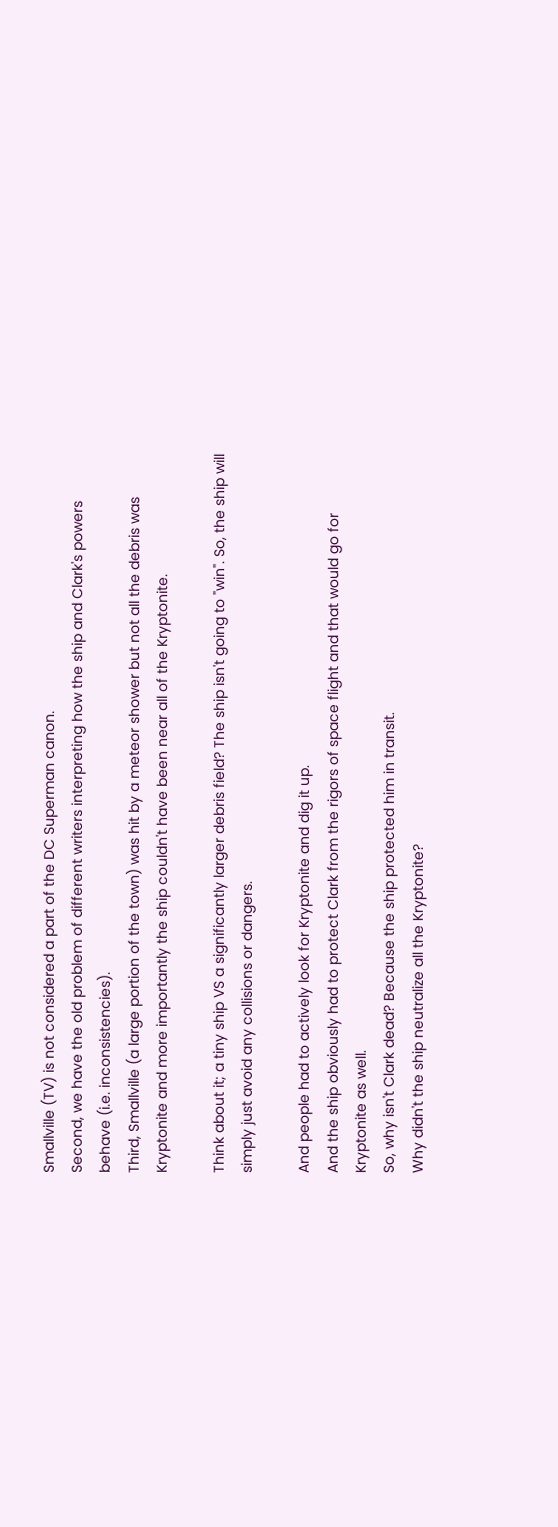Smallville (TV) is not considered a part of the DC Superman canon.
Second, we have the old problem of different writers interpreting how the ship and Clark's powers behave (i.e. inconsistencies).
Third, Smallville (a large portion of the town) was hit by a meteor shower but not all the debris was Kryptonite and more importantly the ship couldn't have been near all of the Kryptonite.

Think about it; a tiny ship VS a significantly larger debris field? The ship isn't going to "win". So, the ship will simply just avoid any collisions or dangers.

And people had to actively look for Kryptonite and dig it up.
And the ship obviously had to protect Clark from the rigors of space flight and that would go for Kryptonite as well.
So, why isn't Clark dead? Because the ship protected him in transit.
Why didn't the ship neutralize all the Kryptonite?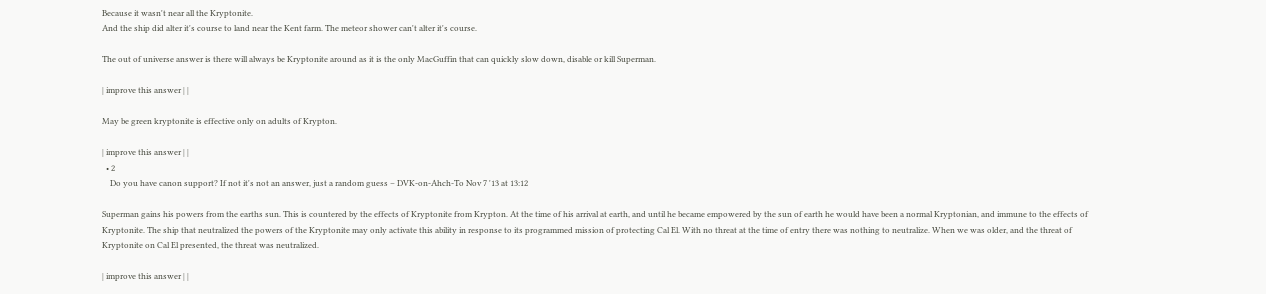Because it wasn't near all the Kryptonite.
And the ship did alter it's course to land near the Kent farm. The meteor shower can't alter it's course.

The out of universe answer is there will always be Kryptonite around as it is the only MacGuffin that can quickly slow down, disable or kill Superman.

| improve this answer | |

May be green kryptonite is effective only on adults of Krypton.

| improve this answer | |
  • 2
    Do you have canon support? If not it's not an answer, just a random guess – DVK-on-Ahch-To Nov 7 '13 at 13:12

Superman gains his powers from the earths sun. This is countered by the effects of Kryptonite from Krypton. At the time of his arrival at earth, and until he became empowered by the sun of earth he would have been a normal Kryptonian, and immune to the effects of Kryptonite. The ship that neutralized the powers of the Kryptonite may only activate this ability in response to its programmed mission of protecting Cal El. With no threat at the time of entry there was nothing to neutralize. When we was older, and the threat of Kryptonite on Cal El presented, the threat was neutralized.

| improve this answer | |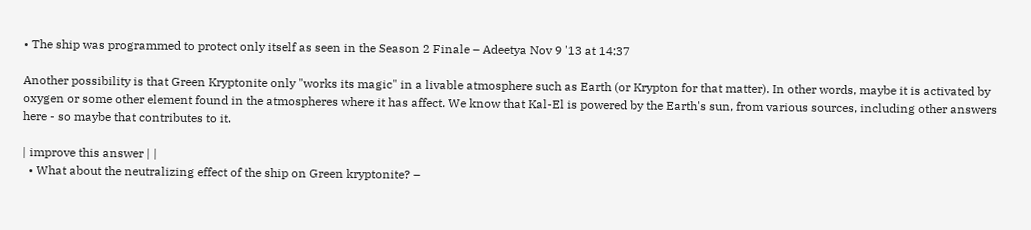• The ship was programmed to protect only itself as seen in the Season 2 Finale – Adeetya Nov 9 '13 at 14:37

Another possibility is that Green Kryptonite only "works its magic" in a livable atmosphere such as Earth (or Krypton for that matter). In other words, maybe it is activated by oxygen or some other element found in the atmospheres where it has affect. We know that Kal-El is powered by the Earth's sun, from various sources, including other answers here - so maybe that contributes to it.

| improve this answer | |
  • What about the neutralizing effect of the ship on Green kryptonite? –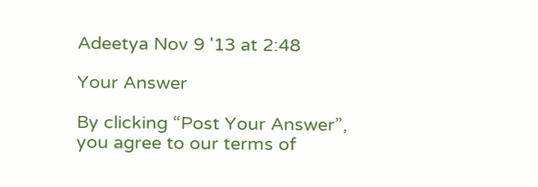Adeetya Nov 9 '13 at 2:48

Your Answer

By clicking “Post Your Answer”, you agree to our terms of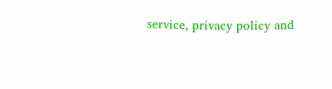service, privacy policy and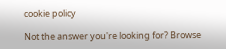cookie policy

Not the answer you're looking for? Browse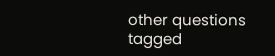other questions tagged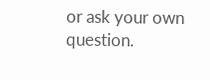or ask your own question.